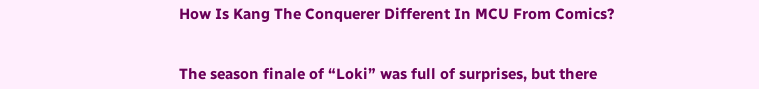How Is Kang The Conquerer Different In MCU From Comics?


The season finale of “Loki” was full of surprises, but there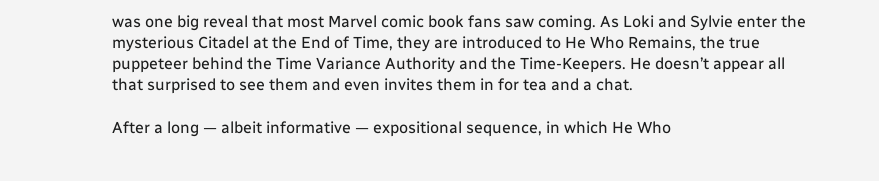was one big reveal that most Marvel comic book fans saw coming. As Loki and Sylvie enter the mysterious Citadel at the End of Time, they are introduced to He Who Remains, the true puppeteer behind the Time Variance Authority and the Time-Keepers. He doesn’t appear all that surprised to see them and even invites them in for tea and a chat.

After a long — albeit informative — expositional sequence, in which He Who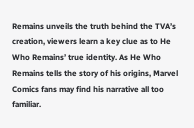Remains unveils the truth behind the TVA’s creation, viewers learn a key clue as to He Who Remains’ true identity. As He Who Remains tells the story of his origins, Marvel Comics fans may find his narrative all too familiar.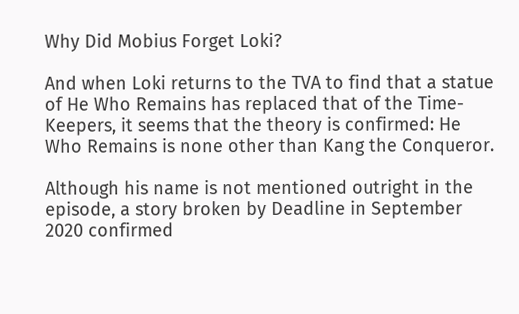Why Did Mobius Forget Loki?

And when Loki returns to the TVA to find that a statue of He Who Remains has replaced that of the Time-Keepers, it seems that the theory is confirmed: He Who Remains is none other than Kang the Conqueror.

Although his name is not mentioned outright in the episode, a story broken by Deadline in September 2020 confirmed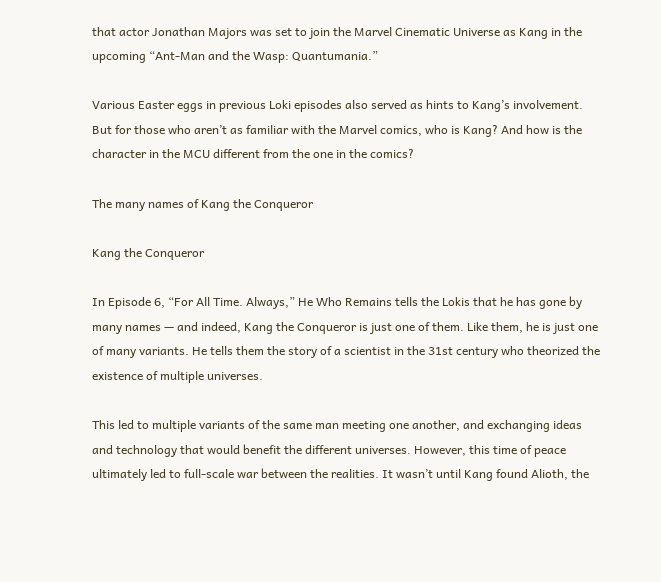that actor Jonathan Majors was set to join the Marvel Cinematic Universe as Kang in the upcoming “Ant-Man and the Wasp: Quantumania.”

Various Easter eggs in previous Loki episodes also served as hints to Kang’s involvement. But for those who aren’t as familiar with the Marvel comics, who is Kang? And how is the character in the MCU different from the one in the comics?

The many names of Kang the Conqueror

Kang the Conqueror

In Episode 6, “For All Time. Always,” He Who Remains tells the Lokis that he has gone by many names — and indeed, Kang the Conqueror is just one of them. Like them, he is just one of many variants. He tells them the story of a scientist in the 31st century who theorized the existence of multiple universes.

This led to multiple variants of the same man meeting one another, and exchanging ideas and technology that would benefit the different universes. However, this time of peace ultimately led to full-scale war between the realities. It wasn’t until Kang found Alioth, the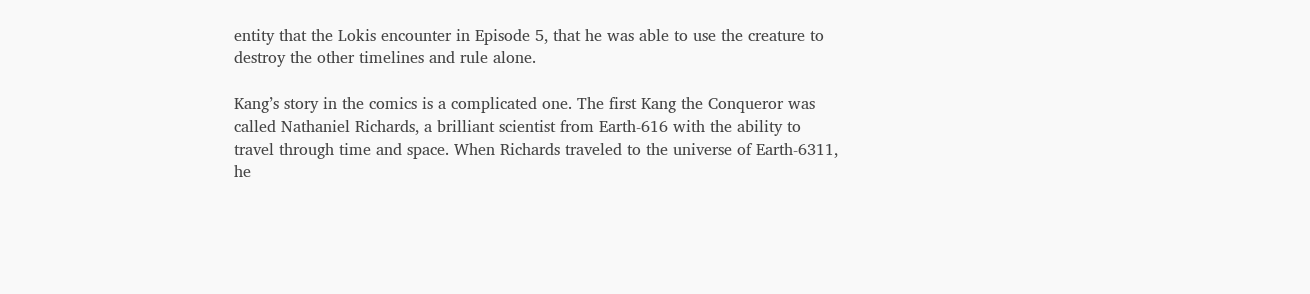entity that the Lokis encounter in Episode 5, that he was able to use the creature to destroy the other timelines and rule alone.

Kang’s story in the comics is a complicated one. The first Kang the Conqueror was called Nathaniel Richards, a brilliant scientist from Earth-616 with the ability to travel through time and space. When Richards traveled to the universe of Earth-6311, he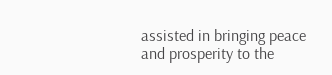assisted in bringing peace and prosperity to the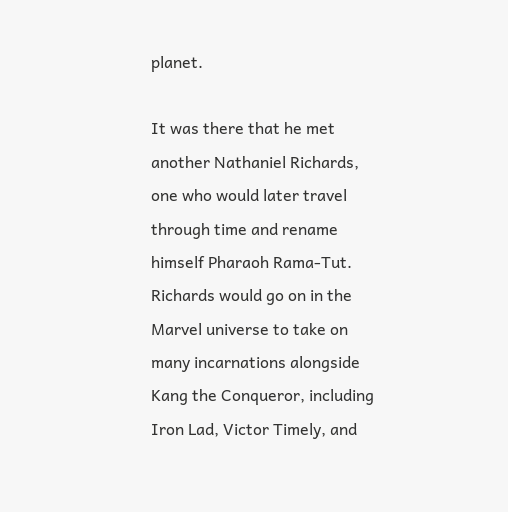planet.

It was there that he met another Nathaniel Richards, one who would later travel through time and rename himself Pharaoh Rama-Tut. Richards would go on in the Marvel universe to take on many incarnations alongside Kang the Conqueror, including Iron Lad, Victor Timely, and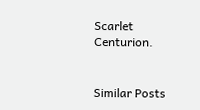Scarlet Centurion.


Similar Posts